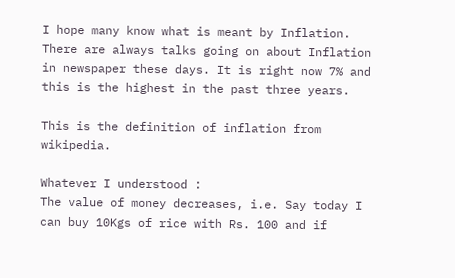I hope many know what is meant by Inflation. There are always talks going on about Inflation in newspaper these days. It is right now 7% and this is the highest in the past three years.

This is the definition of inflation from wikipedia.

Whatever I understood :
The value of money decreases, i.e. Say today I can buy 10Kgs of rice with Rs. 100 and if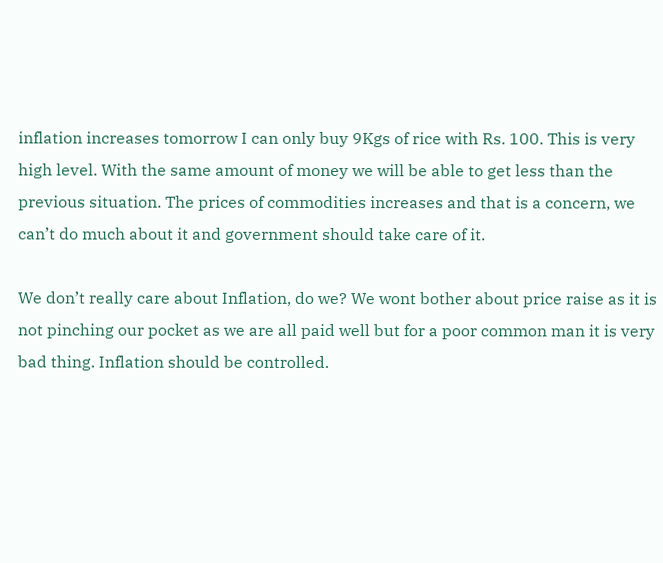inflation increases tomorrow I can only buy 9Kgs of rice with Rs. 100. This is very high level. With the same amount of money we will be able to get less than the previous situation. The prices of commodities increases and that is a concern, we can’t do much about it and government should take care of it.

We don’t really care about Inflation, do we? We wont bother about price raise as it is not pinching our pocket as we are all paid well but for a poor common man it is very bad thing. Inflation should be controlled.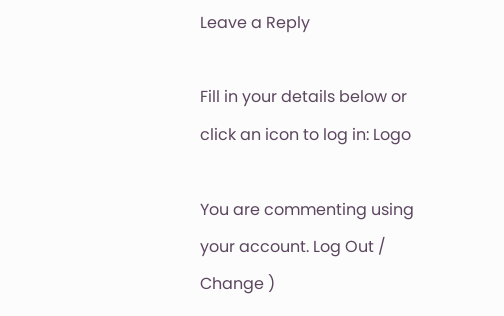Leave a Reply

Fill in your details below or click an icon to log in: Logo

You are commenting using your account. Log Out /  Change )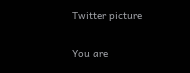Twitter picture

You are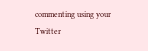commenting using your Twitter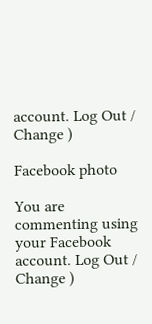account. Log Out /  Change )

Facebook photo

You are commenting using your Facebook account. Log Out /  Change )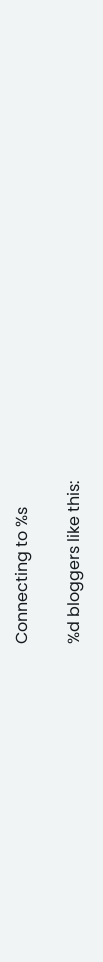Connecting to %s

%d bloggers like this: